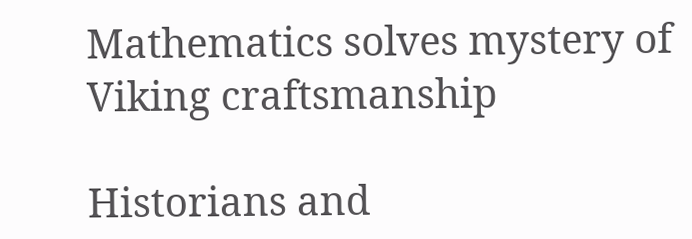Mathematics solves mystery of Viking craftsmanship

Historians and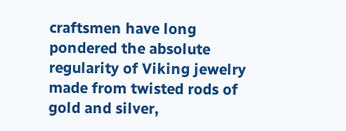craftsmen have long pondered the absolute regularity of Viking jewelry made from twisted rods of gold and silver,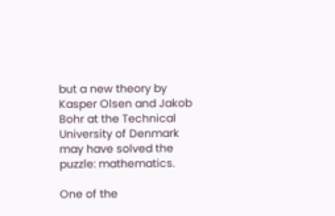but a new theory by Kasper Olsen and Jakob Bohr at the Technical University of Denmark may have solved the puzzle: mathematics.

One of the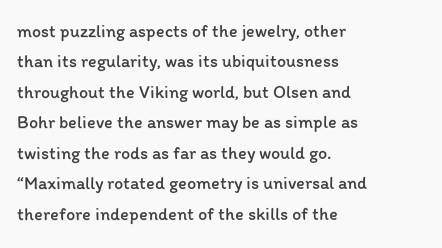most puzzling aspects of the jewelry, other than its regularity, was its ubiquitousness throughout the Viking world, but Olsen and Bohr believe the answer may be as simple as twisting the rods as far as they would go. “Maximally rotated geometry is universal and therefore independent of the skills of the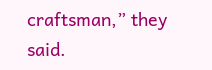craftsman,” they said.